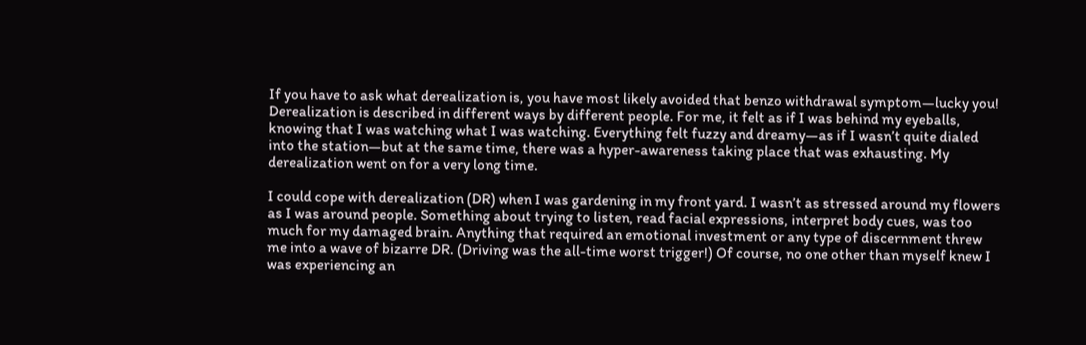If you have to ask what derealization is, you have most likely avoided that benzo withdrawal symptom—lucky you! Derealization is described in different ways by different people. For me, it felt as if I was behind my eyeballs, knowing that I was watching what I was watching. Everything felt fuzzy and dreamy—as if I wasn’t quite dialed into the station—but at the same time, there was a hyper-awareness taking place that was exhausting. My derealization went on for a very long time.

I could cope with derealization (DR) when I was gardening in my front yard. I wasn’t as stressed around my flowers as I was around people. Something about trying to listen, read facial expressions, interpret body cues, was too much for my damaged brain. Anything that required an emotional investment or any type of discernment threw me into a wave of bizarre DR. (Driving was the all-time worst trigger!) Of course, no one other than myself knew I was experiencing an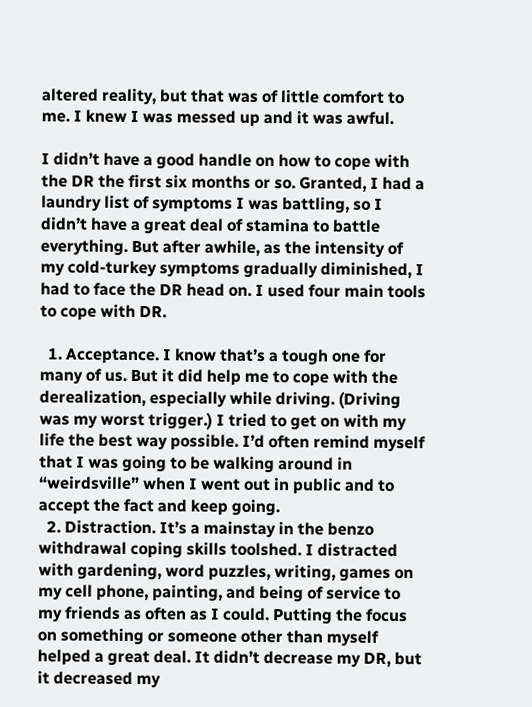altered reality, but that was of little comfort to me. I knew I was messed up and it was awful.

I didn’t have a good handle on how to cope with the DR the first six months or so. Granted, I had a laundry list of symptoms I was battling, so I didn’t have a great deal of stamina to battle everything. But after awhile, as the intensity of my cold-turkey symptoms gradually diminished, I had to face the DR head on. I used four main tools to cope with DR.

  1. Acceptance. I know that’s a tough one for many of us. But it did help me to cope with the derealization, especially while driving. (Driving was my worst trigger.) I tried to get on with my life the best way possible. I’d often remind myself that I was going to be walking around in “weirdsville” when I went out in public and to accept the fact and keep going.
  2. Distraction. It’s a mainstay in the benzo withdrawal coping skills toolshed. I distracted with gardening, word puzzles, writing, games on my cell phone, painting, and being of service to my friends as often as I could. Putting the focus on something or someone other than myself helped a great deal. It didn’t decrease my DR, but it decreased my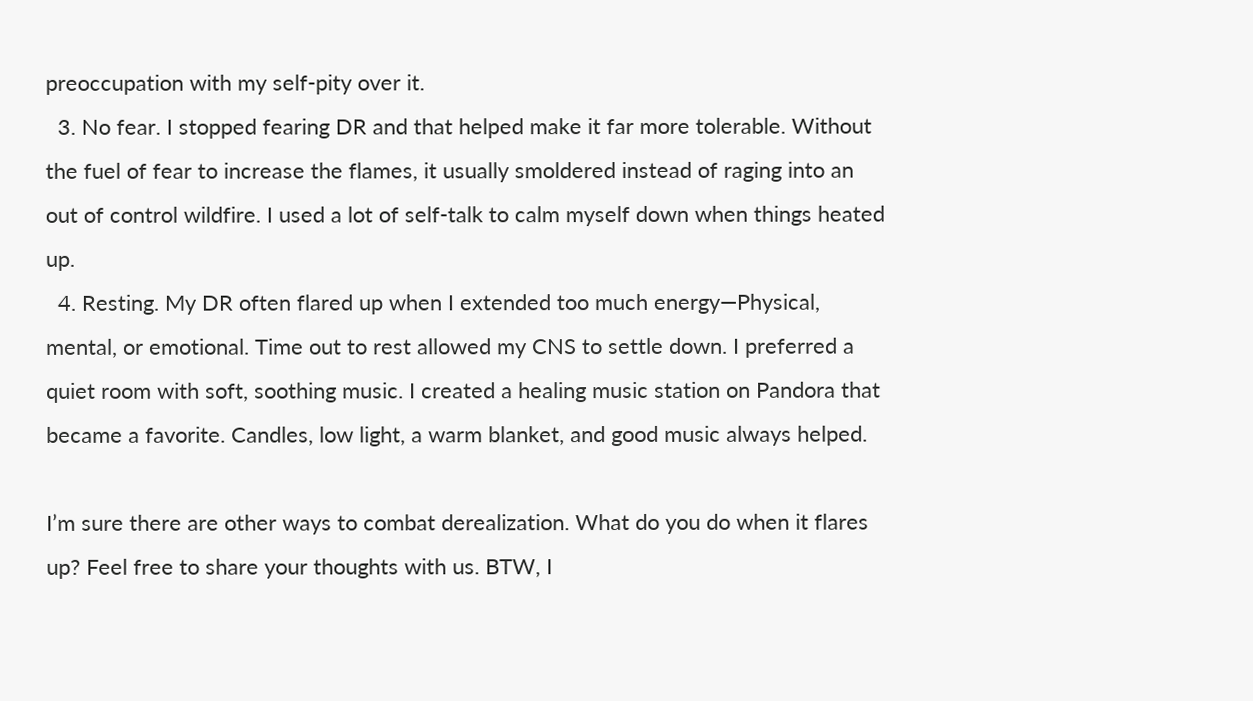preoccupation with my self-pity over it.
  3. No fear. I stopped fearing DR and that helped make it far more tolerable. Without the fuel of fear to increase the flames, it usually smoldered instead of raging into an out of control wildfire. I used a lot of self-talk to calm myself down when things heated up.
  4. Resting. My DR often flared up when I extended too much energy—Physical, mental, or emotional. Time out to rest allowed my CNS to settle down. I preferred a quiet room with soft, soothing music. I created a healing music station on Pandora that became a favorite. Candles, low light, a warm blanket, and good music always helped.

I’m sure there are other ways to combat derealization. What do you do when it flares up? Feel free to share your thoughts with us. BTW, I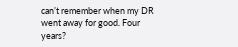can’t remember when my DR went away for good. Four years?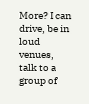More? I can drive, be in loud venues, talk to a group of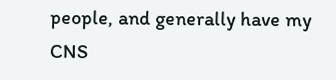people, and generally have my CNS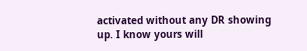activated without any DR showing up. I know yours will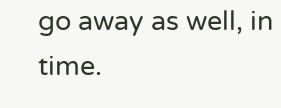go away as well, in time.